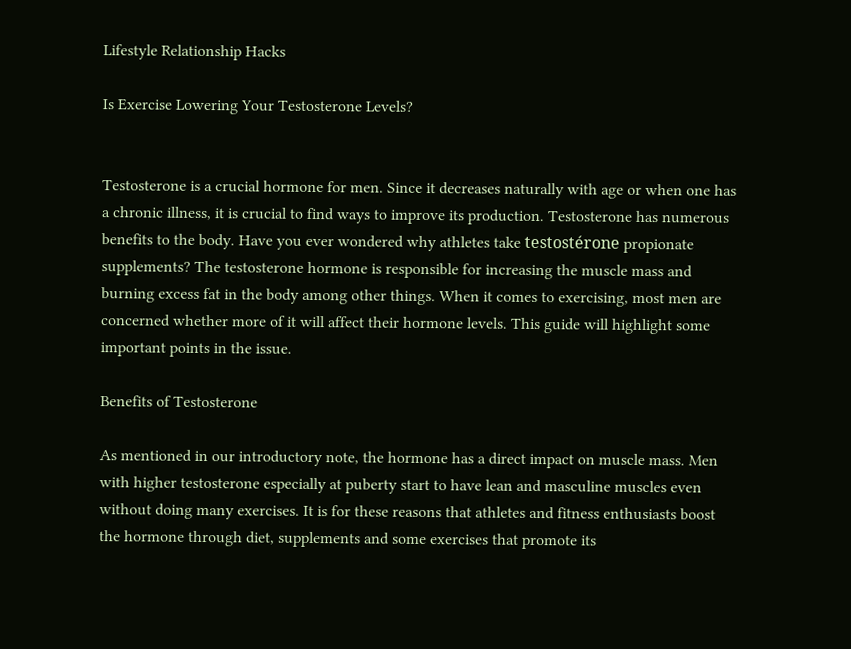Lifestyle Relationship Hacks

Is Exercise Lowering Your Testosterone Levels?


Testosterone is a crucial hormone for men. Since it decreases naturally with age or when one has a chronic illness, it is crucial to find ways to improve its production. Testosterone has numerous benefits to the body. Have you ever wondered why athletes take testostérone propionate supplements? The testosterone hormone is responsible for increasing the muscle mass and burning excess fat in the body among other things. When it comes to exercising, most men are concerned whether more of it will affect their hormone levels. This guide will highlight some important points in the issue.

Benefits of Testosterone

As mentioned in our introductory note, the hormone has a direct impact on muscle mass. Men with higher testosterone especially at puberty start to have lean and masculine muscles even without doing many exercises. It is for these reasons that athletes and fitness enthusiasts boost the hormone through diet, supplements and some exercises that promote its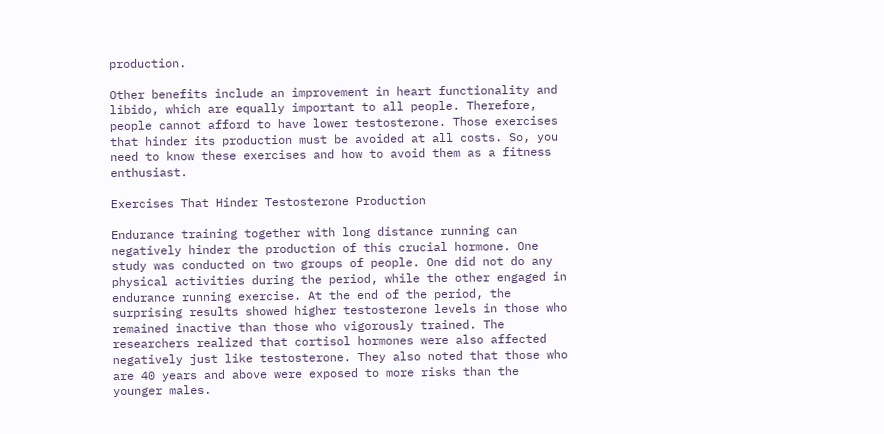production.

Other benefits include an improvement in heart functionality and libido, which are equally important to all people. Therefore, people cannot afford to have lower testosterone. Those exercises that hinder its production must be avoided at all costs. So, you need to know these exercises and how to avoid them as a fitness enthusiast.

Exercises That Hinder Testosterone Production

Endurance training together with long distance running can negatively hinder the production of this crucial hormone. One study was conducted on two groups of people. One did not do any physical activities during the period, while the other engaged in endurance running exercise. At the end of the period, the surprising results showed higher testosterone levels in those who remained inactive than those who vigorously trained. The researchers realized that cortisol hormones were also affected negatively just like testosterone. They also noted that those who are 40 years and above were exposed to more risks than the younger males.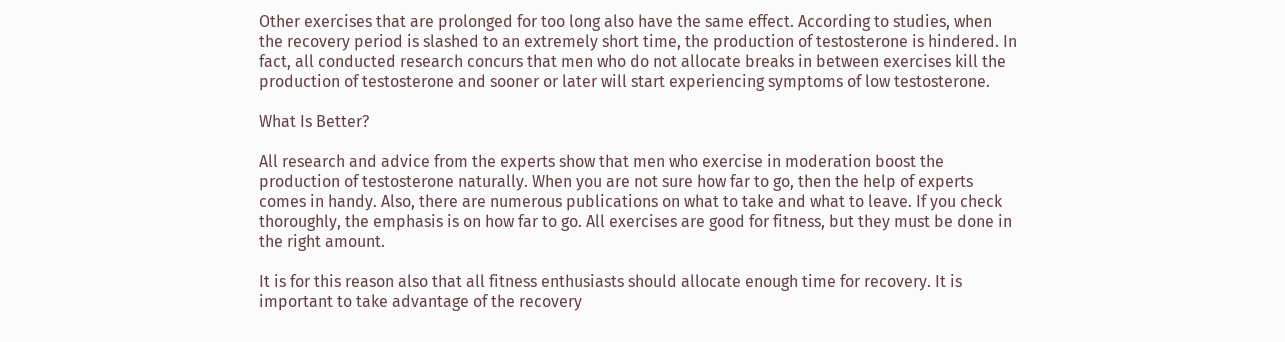Other exercises that are prolonged for too long also have the same effect. According to studies, when the recovery period is slashed to an extremely short time, the production of testosterone is hindered. In fact, all conducted research concurs that men who do not allocate breaks in between exercises kill the production of testosterone and sooner or later will start experiencing symptoms of low testosterone.

What Is Better?

All research and advice from the experts show that men who exercise in moderation boost the production of testosterone naturally. When you are not sure how far to go, then the help of experts comes in handy. Also, there are numerous publications on what to take and what to leave. If you check thoroughly, the emphasis is on how far to go. All exercises are good for fitness, but they must be done in the right amount.

It is for this reason also that all fitness enthusiasts should allocate enough time for recovery. It is important to take advantage of the recovery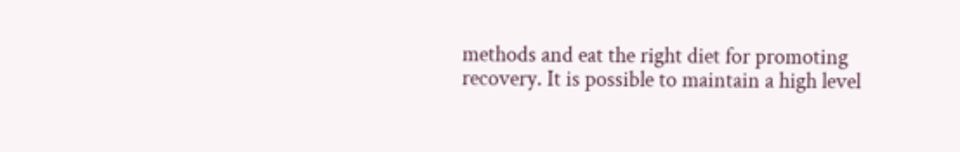methods and eat the right diet for promoting recovery. It is possible to maintain a high level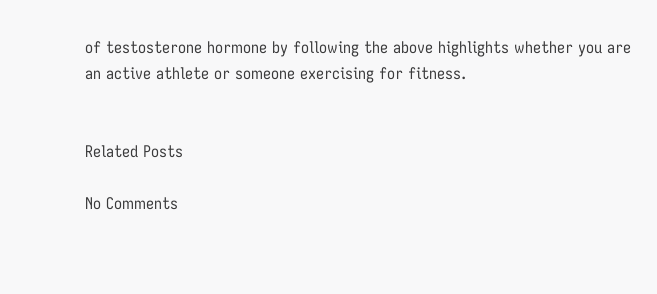of testosterone hormone by following the above highlights whether you are an active athlete or someone exercising for fitness.


Related Posts

No Comments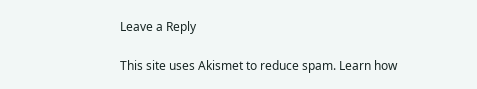Leave a Reply

This site uses Akismet to reduce spam. Learn how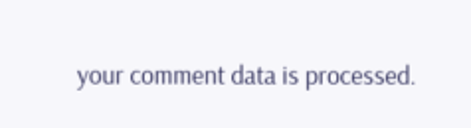your comment data is processed.